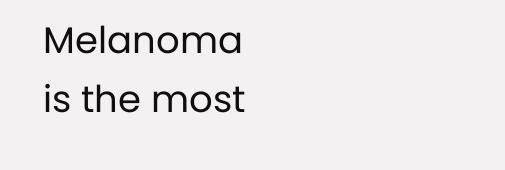Melanoma is the most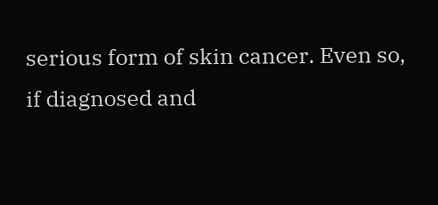serious form of skin cancer. Even so, if diagnosed and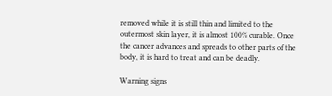removed while it is still thin and limited to the outermost skin layer, it is almost 100% curable. Once the cancer advances and spreads to other parts of the body, it is hard to treat and can be deadly.

Warning signs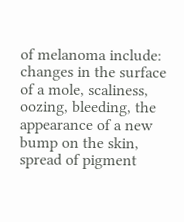of melanoma include: changes in the surface of a mole, scaliness, oozing, bleeding, the appearance of a new bump on the skin, spread of pigment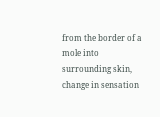from the border of a mole into surrounding skin, change in sensation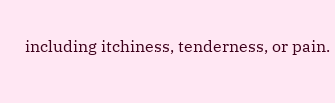including itchiness, tenderness, or pain.